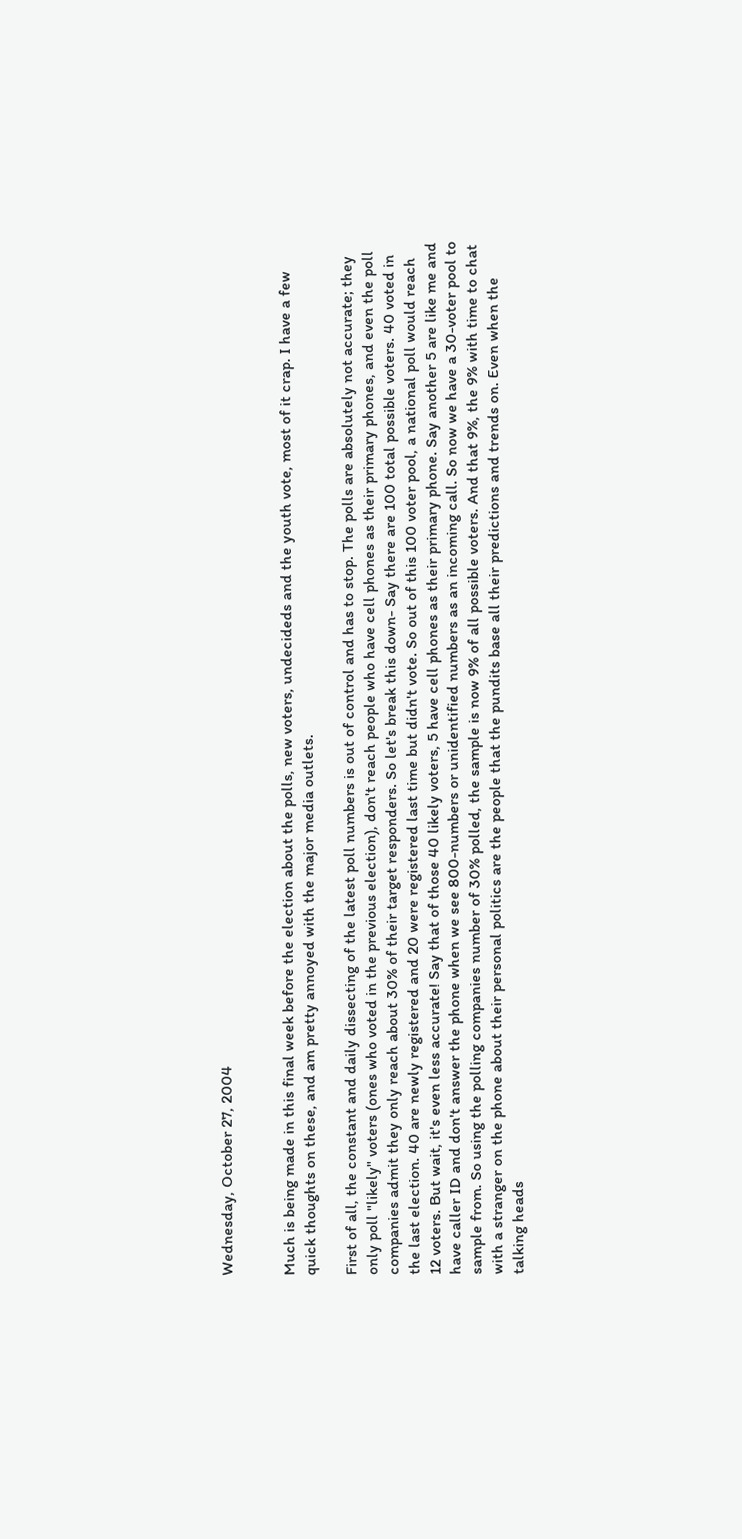Wednesday, October 27, 2004


Much is being made in this final week before the election about the polls, new voters, undecideds and the youth vote, most of it crap. I have a few quick thoughts on these, and am pretty annoyed with the major media outlets.

First of all, the constant and daily dissecting of the latest poll numbers is out of control and has to stop. The polls are absolutely not accurate; they only poll "likely" voters (ones who voted in the previous election), don't reach people who have cell phones as their primary phones, and even the poll companies admit they only reach about 30% of their target responders. So let's break this down- Say there are 100 total possible voters. 40 voted in the last election. 40 are newly registered and 20 were registered last time but didn't vote. So out of this 100 voter pool, a national poll would reach 12 voters. But wait, it's even less accurate! Say that of those 40 likely voters, 5 have cell phones as their primary phone. Say another 5 are like me and have caller ID and don't answer the phone when we see 800-numbers or unidentified numbers as an incoming call. So now we have a 30-voter pool to sample from. So using the polling companies number of 30% polled, the sample is now 9% of all possible voters. And that 9%, the 9% with time to chat with a stranger on the phone about their personal politics are the people that the pundits base all their predictions and trends on. Even when the talking heads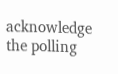acknowledge the polling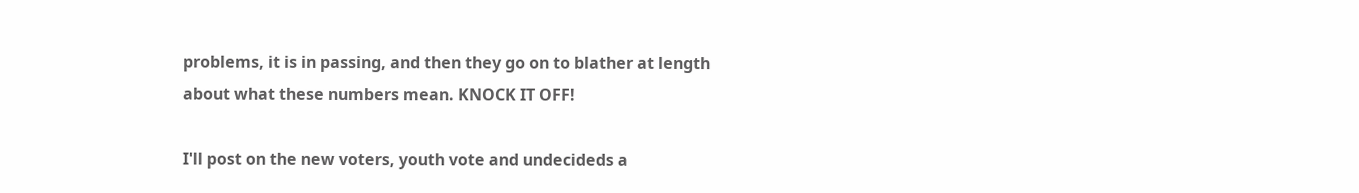problems, it is in passing, and then they go on to blather at length about what these numbers mean. KNOCK IT OFF!

I'll post on the new voters, youth vote and undecideds a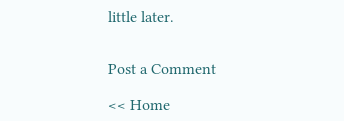little later.


Post a Comment

<< Home